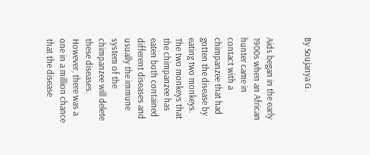By Soujanya G.


Aids began in the early 1900s when an African hunter came in contact with a chimpanzee that had gotten the disease by eating two monkeys. The two monkeys that the chimpanzee has eaten both contained different diseases and usually the immune system of the chimpanzee will delete these diseases. However, there was a one in a million chance that the disease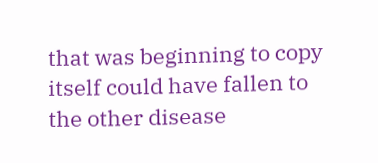that was beginning to copy itself could have fallen to the other disease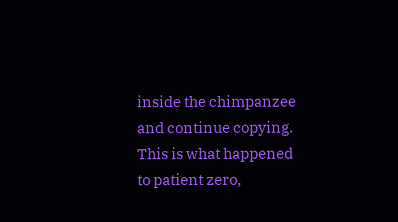inside the chimpanzee and continue copying. This is what happened to patient zero,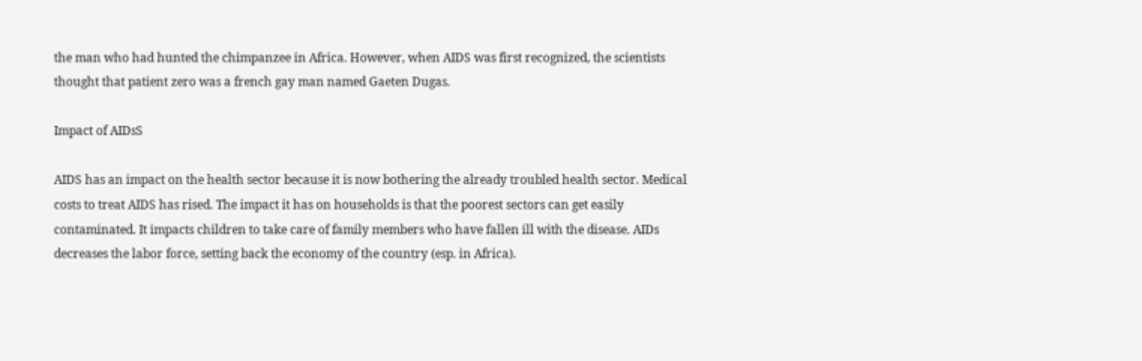the man who had hunted the chimpanzee in Africa. However, when AIDS was first recognized, the scientists thought that patient zero was a french gay man named Gaeten Dugas.

Impact of AIDsS

AIDS has an impact on the health sector because it is now bothering the already troubled health sector. Medical costs to treat AIDS has rised. The impact it has on households is that the poorest sectors can get easily contaminated. It impacts children to take care of family members who have fallen ill with the disease. AIDs decreases the labor force, setting back the economy of the country (esp. in Africa).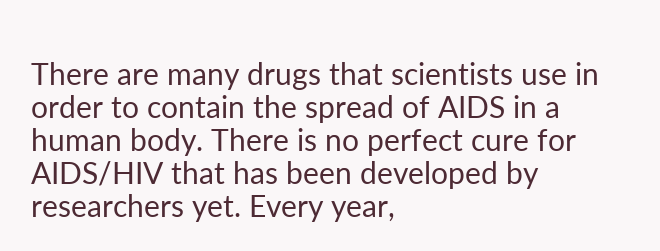There are many drugs that scientists use in order to contain the spread of AIDS in a human body. There is no perfect cure for AIDS/HIV that has been developed by researchers yet. Every year,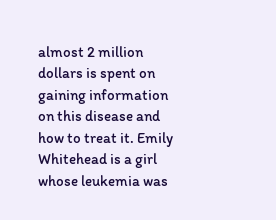almost 2 million dollars is spent on gaining information on this disease and how to treat it. Emily Whitehead is a girl whose leukemia was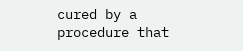cured by a procedure that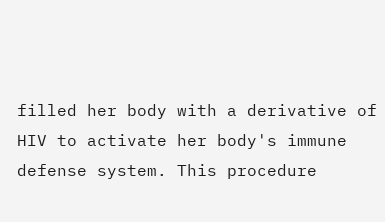filled her body with a derivative of HIV to activate her body's immune defense system. This procedure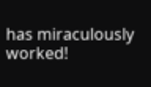has miraculously worked!